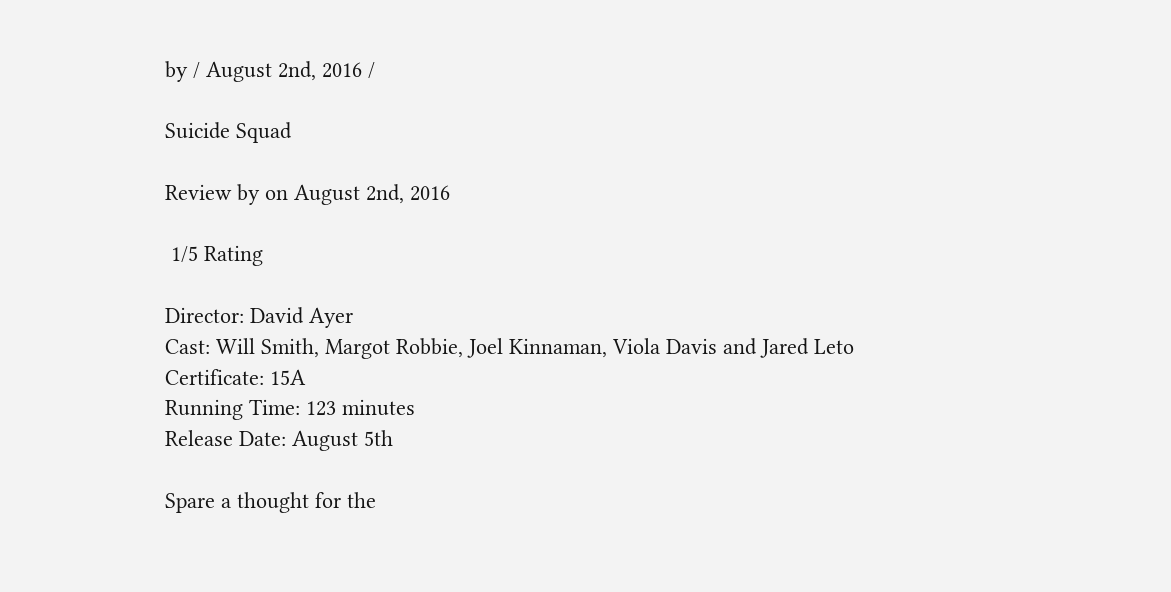by / August 2nd, 2016 /

Suicide Squad

Review by on August 2nd, 2016

 1/5 Rating

Director: David Ayer
Cast: Will Smith, Margot Robbie, Joel Kinnaman, Viola Davis and Jared Leto
Certificate: 15A
Running Time: 123 minutes
Release Date: August 5th

Spare a thought for the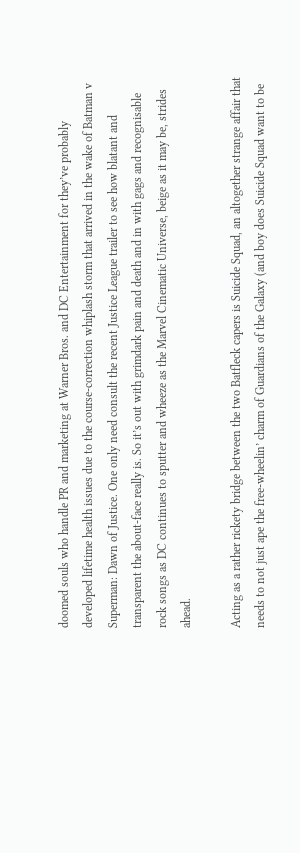doomed souls who handle PR and marketing at Warner Bros. and DC Entertainment for they’ve probably developed lifetime health issues due to the course-correction whiplash storm that arrived in the wake of Batman v Superman: Dawn of Justice. One only need consult the recent Justice League trailer to see how blatant and transparent the about-face really is. So it’s out with grimdark pain and death and in with gags and recognisable rock songs as DC continues to sputter and wheeze as the Marvel Cinematic Universe, beige as it may be, strides ahead.

Acting as a rather rickety bridge between the two Batfleck capers is Suicide Squad, an altogether strange affair that needs to not just ape the free-wheelin’ charm of Guardians of the Galaxy (and boy does Suicide Squad want to be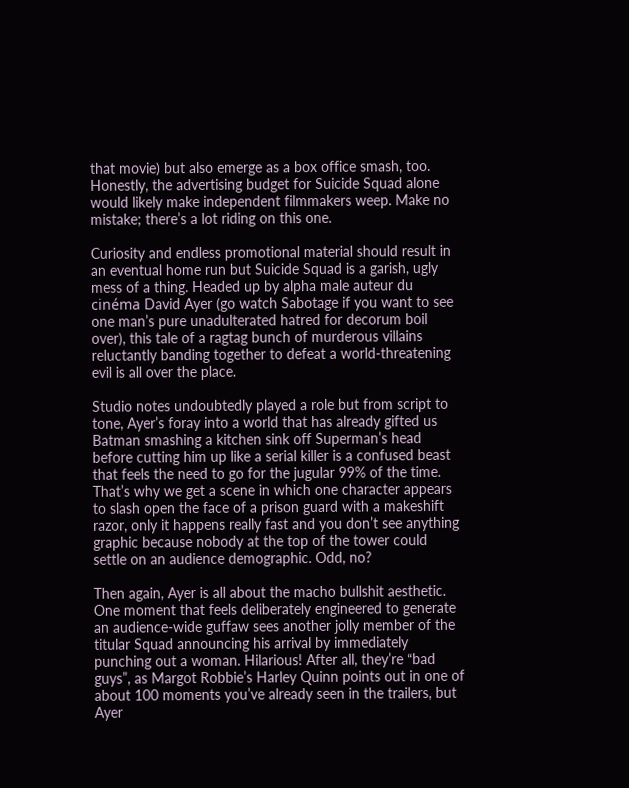that movie) but also emerge as a box office smash, too. Honestly, the advertising budget for Suicide Squad alone would likely make independent filmmakers weep. Make no mistake; there’s a lot riding on this one.

Curiosity and endless promotional material should result in an eventual home run but Suicide Squad is a garish, ugly mess of a thing. Headed up by alpha male auteur du cinéma David Ayer (go watch Sabotage if you want to see one man’s pure unadulterated hatred for decorum boil over), this tale of a ragtag bunch of murderous villains reluctantly banding together to defeat a world-threatening evil is all over the place.

Studio notes undoubtedly played a role but from script to tone, Ayer’s foray into a world that has already gifted us Batman smashing a kitchen sink off Superman’s head before cutting him up like a serial killer is a confused beast that feels the need to go for the jugular 99% of the time. That’s why we get a scene in which one character appears to slash open the face of a prison guard with a makeshift razor, only it happens really fast and you don’t see anything graphic because nobody at the top of the tower could settle on an audience demographic. Odd, no?

Then again, Ayer is all about the macho bullshit aesthetic. One moment that feels deliberately engineered to generate an audience-wide guffaw sees another jolly member of the titular Squad announcing his arrival by immediately punching out a woman. Hilarious! After all, they’re “bad guys”, as Margot Robbie’s Harley Quinn points out in one of about 100 moments you’ve already seen in the trailers, but Ayer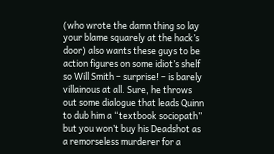(who wrote the damn thing so lay your blame squarely at the hack’s door) also wants these guys to be action figures on some idiot’s shelf so Will Smith – surprise! – is barely villainous at all. Sure, he throws out some dialogue that leads Quinn to dub him a “textbook sociopath” but you won’t buy his Deadshot as a remorseless murderer for a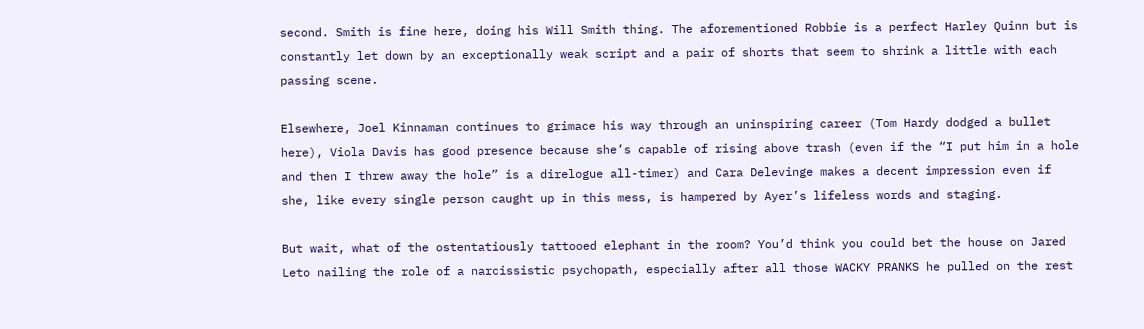second. Smith is fine here, doing his Will Smith thing. The aforementioned Robbie is a perfect Harley Quinn but is constantly let down by an exceptionally weak script and a pair of shorts that seem to shrink a little with each passing scene.

Elsewhere, Joel Kinnaman continues to grimace his way through an uninspiring career (Tom Hardy dodged a bullet here), Viola Davis has good presence because she’s capable of rising above trash (even if the “I put him in a hole and then I threw away the hole” is a direlogue all-timer) and Cara Delevinge makes a decent impression even if she, like every single person caught up in this mess, is hampered by Ayer’s lifeless words and staging.

But wait, what of the ostentatiously tattooed elephant in the room? You’d think you could bet the house on Jared Leto nailing the role of a narcissistic psychopath, especially after all those WACKY PRANKS he pulled on the rest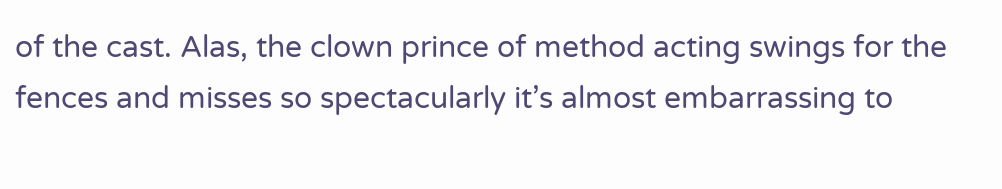of the cast. Alas, the clown prince of method acting swings for the fences and misses so spectacularly it’s almost embarrassing to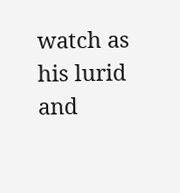watch as his lurid and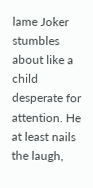lame Joker stumbles about like a child desperate for attention. He at least nails the laugh,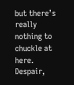but there’s really nothing to chuckle at here. Despair,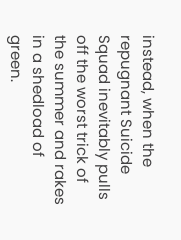instead, when the repugnant Suicide Squad inevitably pulls off the worst trick of the summer and rakes in a shedload of green.